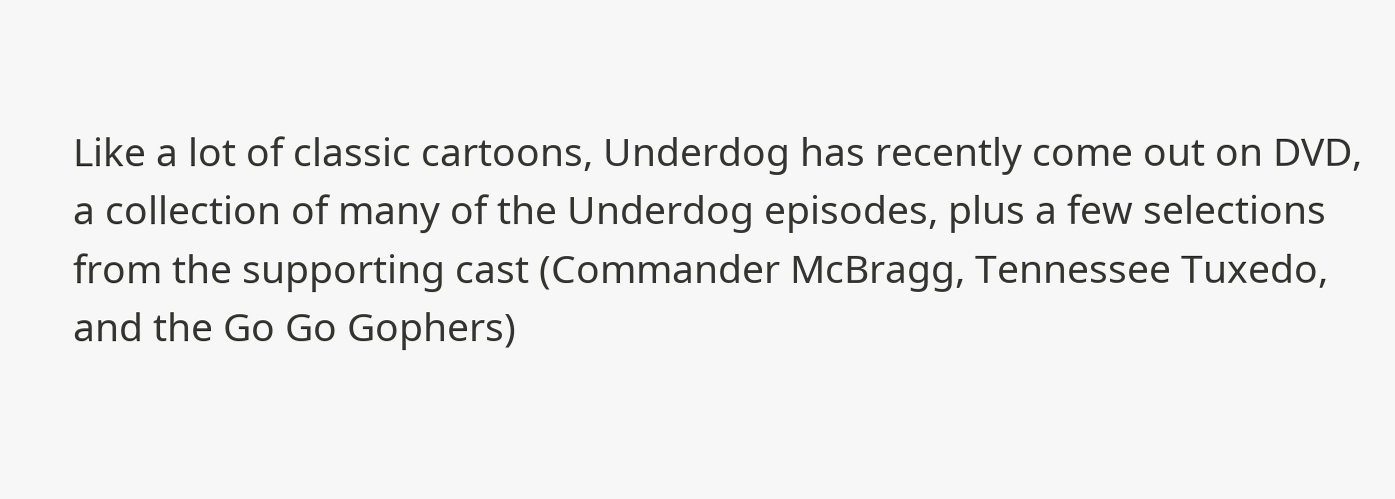Like a lot of classic cartoons, Underdog has recently come out on DVD, a collection of many of the Underdog episodes, plus a few selections from the supporting cast (Commander McBragg, Tennessee Tuxedo, and the Go Go Gophers)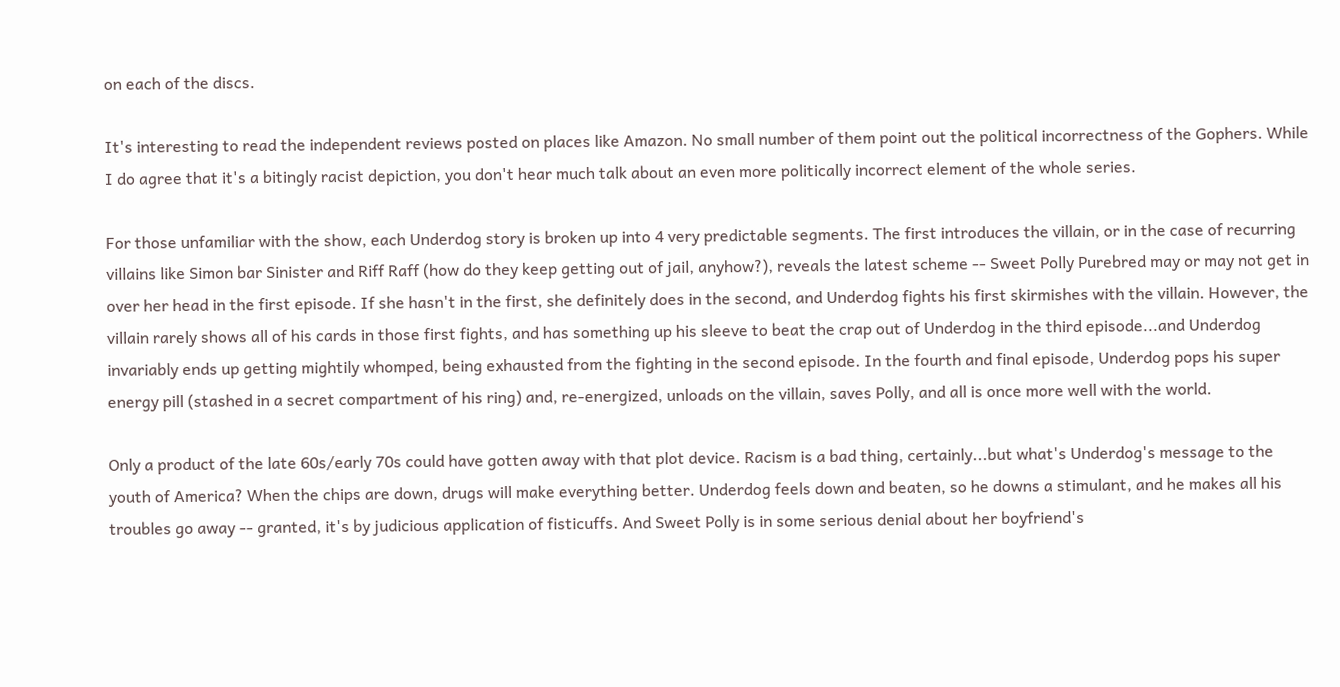on each of the discs.

It's interesting to read the independent reviews posted on places like Amazon. No small number of them point out the political incorrectness of the Gophers. While I do agree that it's a bitingly racist depiction, you don't hear much talk about an even more politically incorrect element of the whole series.

For those unfamiliar with the show, each Underdog story is broken up into 4 very predictable segments. The first introduces the villain, or in the case of recurring villains like Simon bar Sinister and Riff Raff (how do they keep getting out of jail, anyhow?), reveals the latest scheme -- Sweet Polly Purebred may or may not get in over her head in the first episode. If she hasn't in the first, she definitely does in the second, and Underdog fights his first skirmishes with the villain. However, the villain rarely shows all of his cards in those first fights, and has something up his sleeve to beat the crap out of Underdog in the third episode...and Underdog invariably ends up getting mightily whomped, being exhausted from the fighting in the second episode. In the fourth and final episode, Underdog pops his super energy pill (stashed in a secret compartment of his ring) and, re-energized, unloads on the villain, saves Polly, and all is once more well with the world.

Only a product of the late 60s/early 70s could have gotten away with that plot device. Racism is a bad thing, certainly...but what's Underdog's message to the youth of America? When the chips are down, drugs will make everything better. Underdog feels down and beaten, so he downs a stimulant, and he makes all his troubles go away -- granted, it's by judicious application of fisticuffs. And Sweet Polly is in some serious denial about her boyfriend's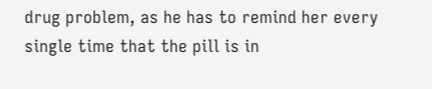drug problem, as he has to remind her every single time that the pill is in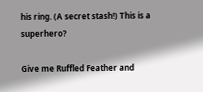his ring. (A secret stash!) This is a superhero?

Give me Ruffled Feather and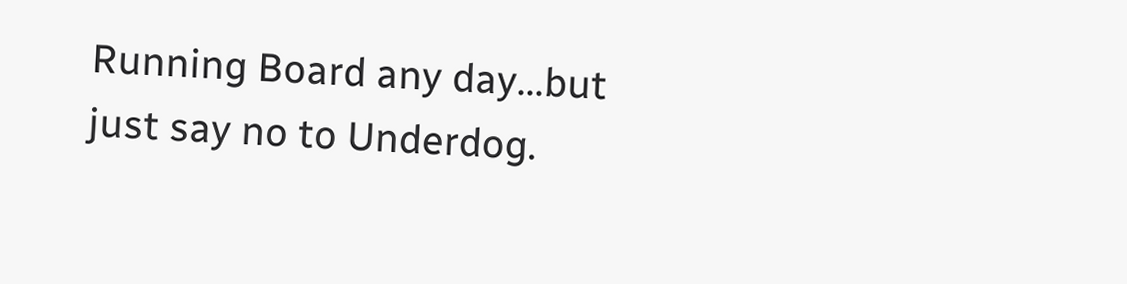Running Board any day...but just say no to Underdog.